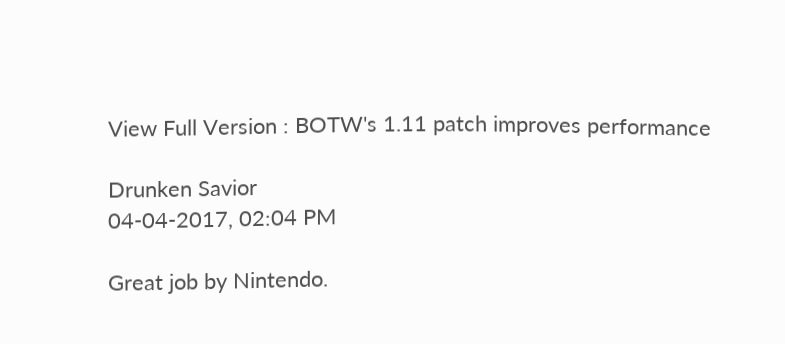View Full Version : BOTW's 1.11 patch improves performance

Drunken Savior
04-04-2017, 02:04 PM

Great job by Nintendo.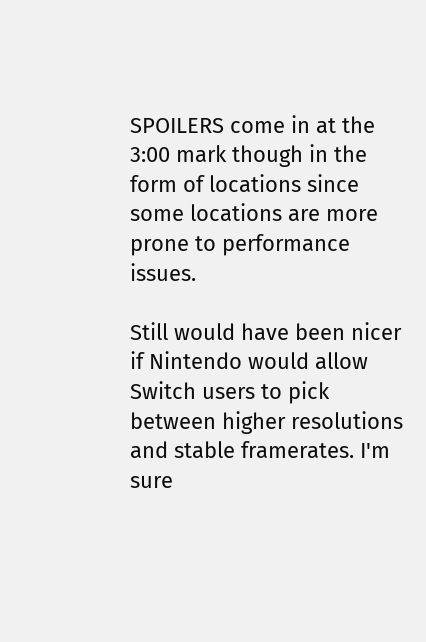SPOILERS come in at the 3:00 mark though in the form of locations since some locations are more prone to performance issues.

Still would have been nicer if Nintendo would allow Switch users to pick between higher resolutions and stable framerates. I'm sure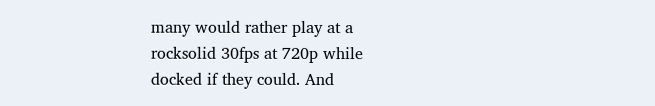many would rather play at a rocksolid 30fps at 720p while docked if they could. And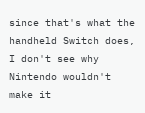since that's what the handheld Switch does, I don't see why Nintendo wouldn't make it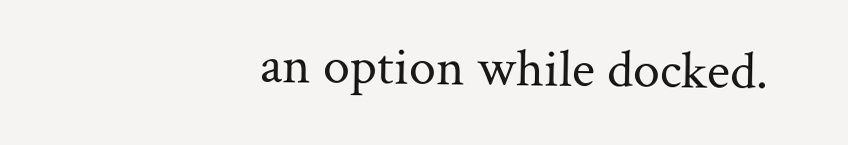an option while docked.